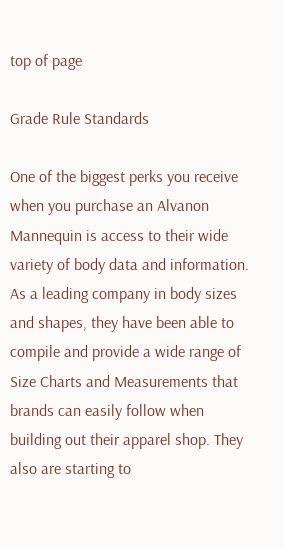top of page

Grade Rule Standards

One of the biggest perks you receive when you purchase an Alvanon Mannequin is access to their wide variety of body data and information. As a leading company in body sizes and shapes, they have been able to compile and provide a wide range of Size Charts and Measurements that brands can easily follow when building out their apparel shop. They also are starting to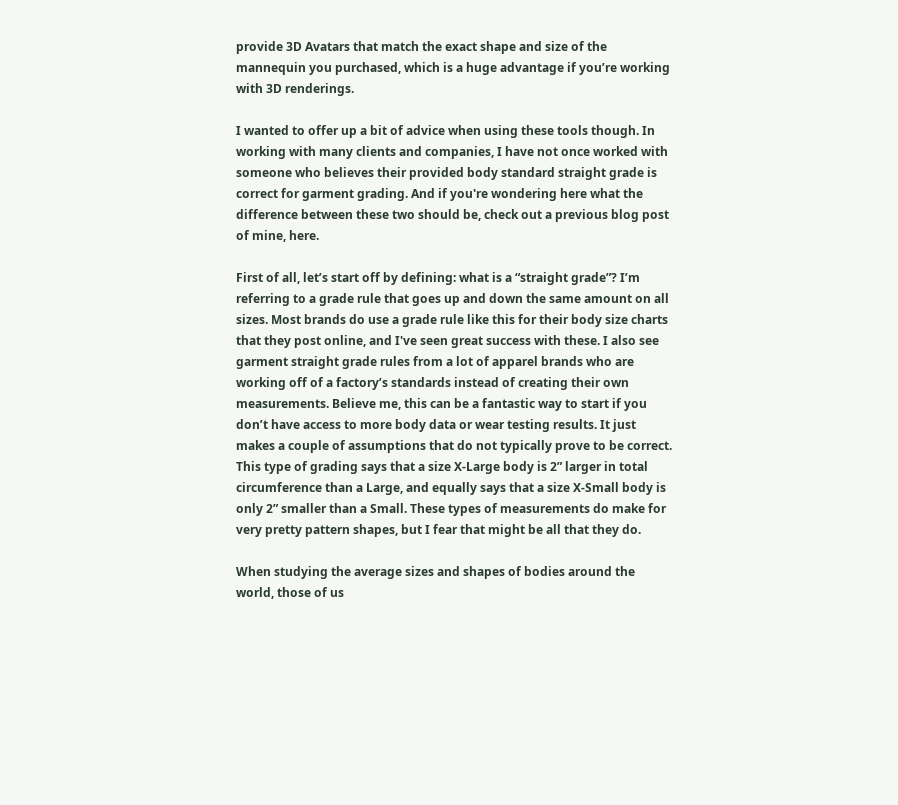provide 3D Avatars that match the exact shape and size of the mannequin you purchased, which is a huge advantage if you’re working with 3D renderings.

I wanted to offer up a bit of advice when using these tools though. In working with many clients and companies, I have not once worked with someone who believes their provided body standard straight grade is correct for garment grading. And if you're wondering here what the difference between these two should be, check out a previous blog post of mine, here.

First of all, let’s start off by defining: what is a “straight grade”? I’m referring to a grade rule that goes up and down the same amount on all sizes. Most brands do use a grade rule like this for their body size charts that they post online, and I've seen great success with these. I also see garment straight grade rules from a lot of apparel brands who are working off of a factory’s standards instead of creating their own measurements. Believe me, this can be a fantastic way to start if you don’t have access to more body data or wear testing results. It just makes a couple of assumptions that do not typically prove to be correct. This type of grading says that a size X-Large body is 2” larger in total circumference than a Large, and equally says that a size X-Small body is only 2” smaller than a Small. These types of measurements do make for very pretty pattern shapes, but I fear that might be all that they do.

When studying the average sizes and shapes of bodies around the world, those of us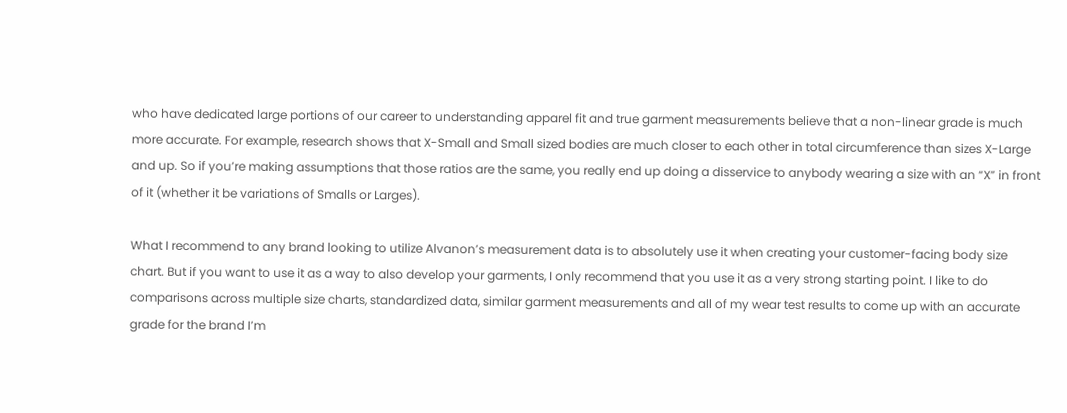who have dedicated large portions of our career to understanding apparel fit and true garment measurements believe that a non-linear grade is much more accurate. For example, research shows that X-Small and Small sized bodies are much closer to each other in total circumference than sizes X-Large and up. So if you’re making assumptions that those ratios are the same, you really end up doing a disservice to anybody wearing a size with an “X” in front of it (whether it be variations of Smalls or Larges).

What I recommend to any brand looking to utilize Alvanon’s measurement data is to absolutely use it when creating your customer-facing body size chart. But if you want to use it as a way to also develop your garments, I only recommend that you use it as a very strong starting point. I like to do comparisons across multiple size charts, standardized data, similar garment measurements and all of my wear test results to come up with an accurate grade for the brand I’m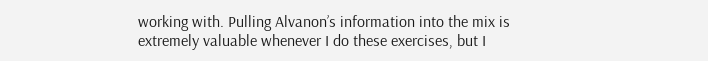working with. Pulling Alvanon’s information into the mix is extremely valuable whenever I do these exercises, but I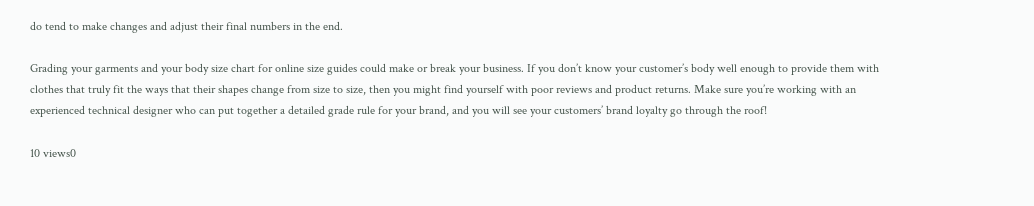do tend to make changes and adjust their final numbers in the end.

Grading your garments and your body size chart for online size guides could make or break your business. If you don’t know your customer’s body well enough to provide them with clothes that truly fit the ways that their shapes change from size to size, then you might find yourself with poor reviews and product returns. Make sure you’re working with an experienced technical designer who can put together a detailed grade rule for your brand, and you will see your customers’ brand loyalty go through the roof!

10 views0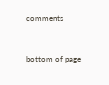comments


bottom of page